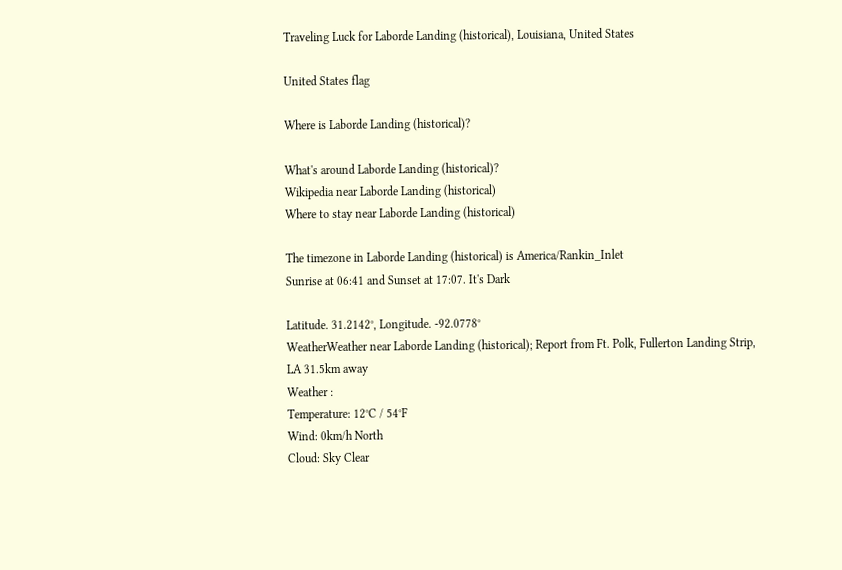Traveling Luck for Laborde Landing (historical), Louisiana, United States

United States flag

Where is Laborde Landing (historical)?

What's around Laborde Landing (historical)?
Wikipedia near Laborde Landing (historical)
Where to stay near Laborde Landing (historical)

The timezone in Laborde Landing (historical) is America/Rankin_Inlet
Sunrise at 06:41 and Sunset at 17:07. It's Dark

Latitude. 31.2142°, Longitude. -92.0778°
WeatherWeather near Laborde Landing (historical); Report from Ft. Polk, Fullerton Landing Strip, LA 31.5km away
Weather :
Temperature: 12°C / 54°F
Wind: 0km/h North
Cloud: Sky Clear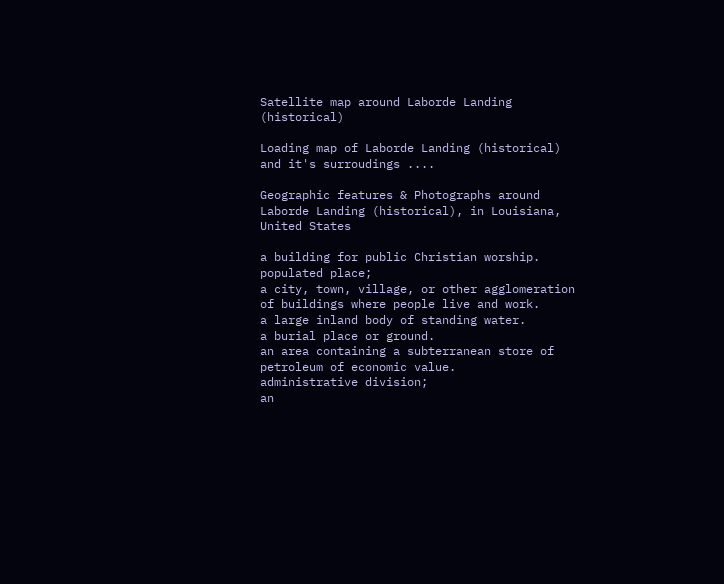Satellite map around Laborde Landing (historical)

Loading map of Laborde Landing (historical) and it's surroudings ....

Geographic features & Photographs around Laborde Landing (historical), in Louisiana, United States

a building for public Christian worship.
populated place;
a city, town, village, or other agglomeration of buildings where people live and work.
a large inland body of standing water.
a burial place or ground.
an area containing a subterranean store of petroleum of economic value.
administrative division;
an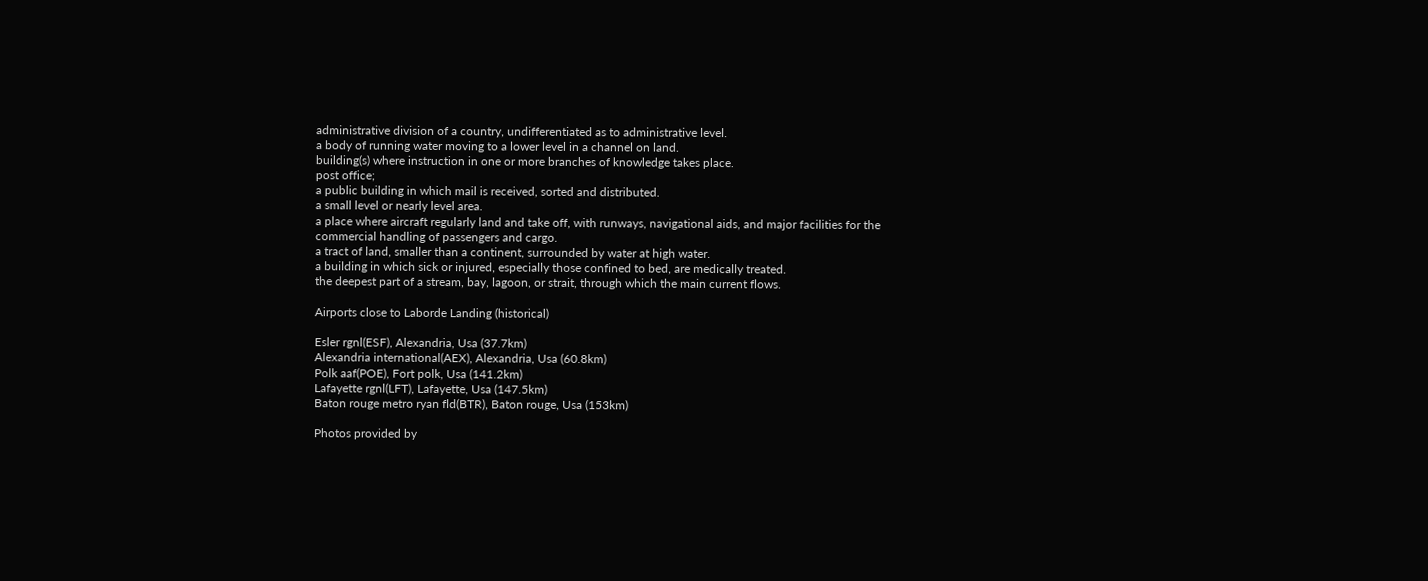administrative division of a country, undifferentiated as to administrative level.
a body of running water moving to a lower level in a channel on land.
building(s) where instruction in one or more branches of knowledge takes place.
post office;
a public building in which mail is received, sorted and distributed.
a small level or nearly level area.
a place where aircraft regularly land and take off, with runways, navigational aids, and major facilities for the commercial handling of passengers and cargo.
a tract of land, smaller than a continent, surrounded by water at high water.
a building in which sick or injured, especially those confined to bed, are medically treated.
the deepest part of a stream, bay, lagoon, or strait, through which the main current flows.

Airports close to Laborde Landing (historical)

Esler rgnl(ESF), Alexandria, Usa (37.7km)
Alexandria international(AEX), Alexandria, Usa (60.8km)
Polk aaf(POE), Fort polk, Usa (141.2km)
Lafayette rgnl(LFT), Lafayette, Usa (147.5km)
Baton rouge metro ryan fld(BTR), Baton rouge, Usa (153km)

Photos provided by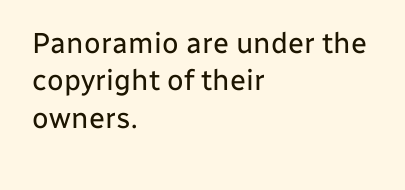Panoramio are under the copyright of their owners.